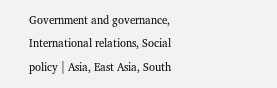Government and governance, International relations, Social policy | Asia, East Asia, South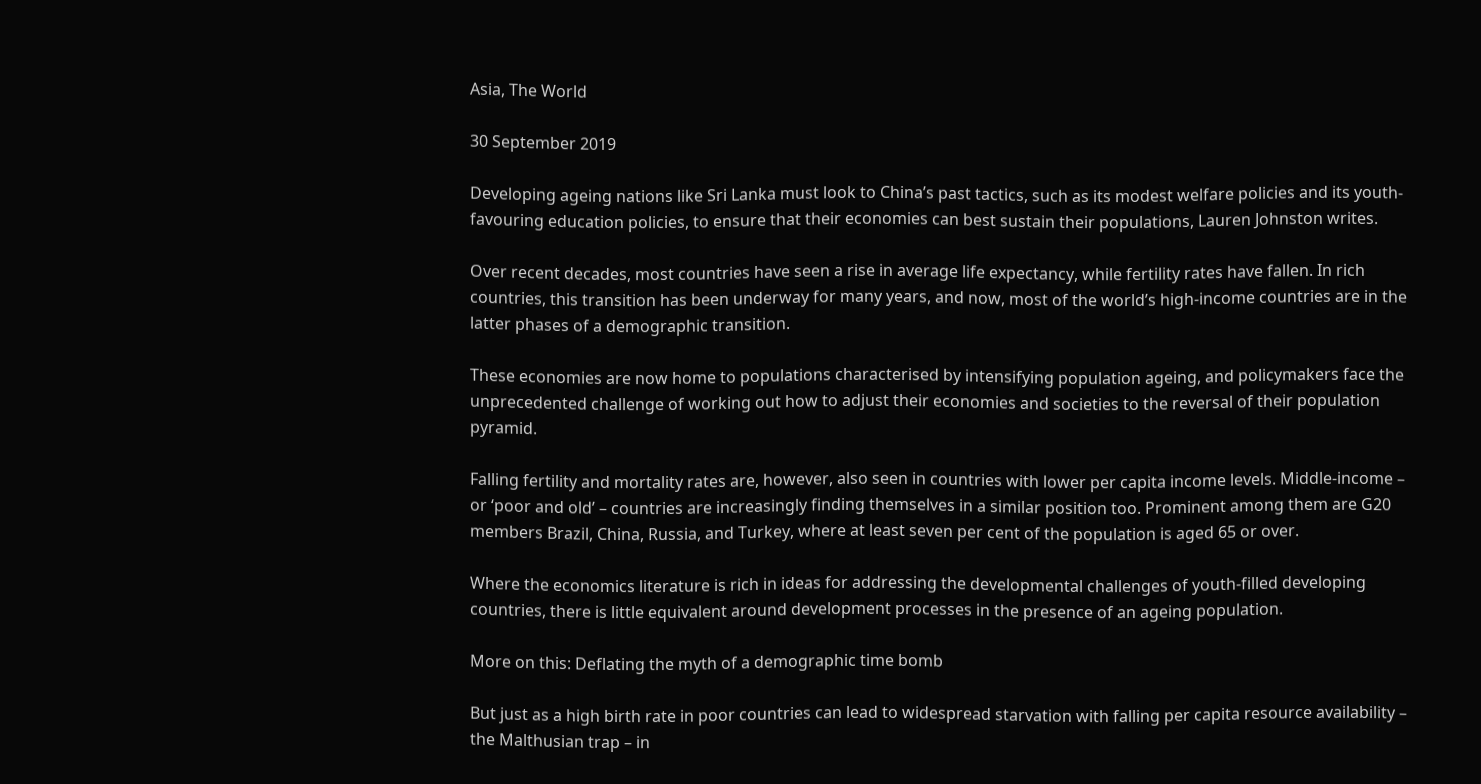Asia, The World

30 September 2019

Developing ageing nations like Sri Lanka must look to China’s past tactics, such as its modest welfare policies and its youth-favouring education policies, to ensure that their economies can best sustain their populations, Lauren Johnston writes.

Over recent decades, most countries have seen a rise in average life expectancy, while fertility rates have fallen. In rich countries, this transition has been underway for many years, and now, most of the world’s high-income countries are in the latter phases of a demographic transition.

These economies are now home to populations characterised by intensifying population ageing, and policymakers face the unprecedented challenge of working out how to adjust their economies and societies to the reversal of their population pyramid.

Falling fertility and mortality rates are, however, also seen in countries with lower per capita income levels. Middle-income – or ‘poor and old’ – countries are increasingly finding themselves in a similar position too. Prominent among them are G20 members Brazil, China, Russia, and Turkey, where at least seven per cent of the population is aged 65 or over.

Where the economics literature is rich in ideas for addressing the developmental challenges of youth-filled developing countries, there is little equivalent around development processes in the presence of an ageing population.

More on this: Deflating the myth of a demographic time bomb

But just as a high birth rate in poor countries can lead to widespread starvation with falling per capita resource availability – the Malthusian trap – in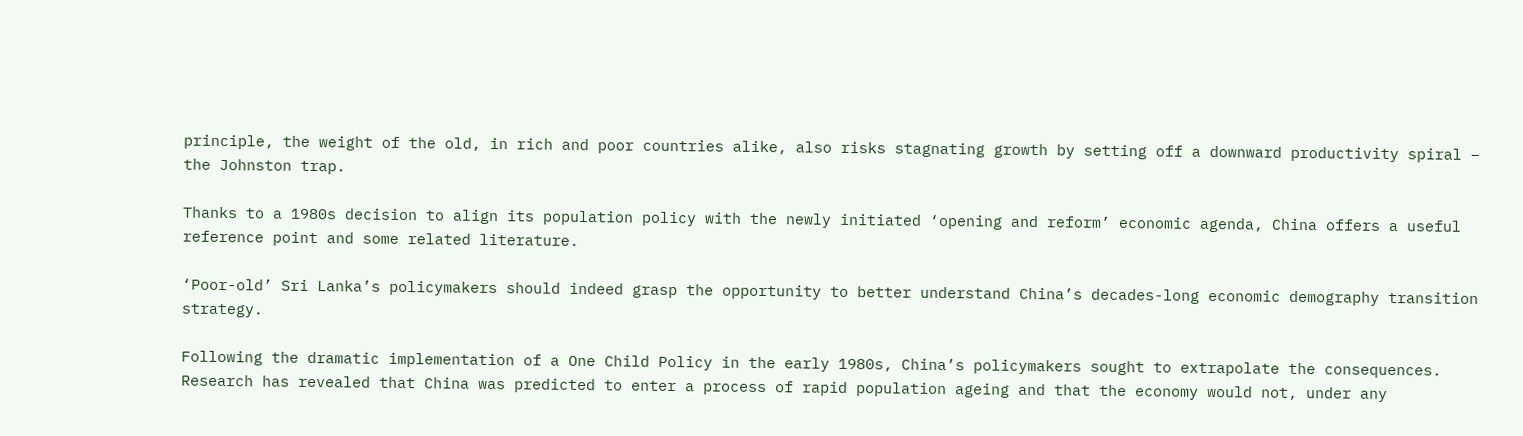principle, the weight of the old, in rich and poor countries alike, also risks stagnating growth by setting off a downward productivity spiral – the Johnston trap.

Thanks to a 1980s decision to align its population policy with the newly initiated ‘opening and reform’ economic agenda, China offers a useful reference point and some related literature.

‘Poor-old’ Sri Lanka’s policymakers should indeed grasp the opportunity to better understand China’s decades-long economic demography transition strategy.

Following the dramatic implementation of a One Child Policy in the early 1980s, China’s policymakers sought to extrapolate the consequences. Research has revealed that China was predicted to enter a process of rapid population ageing and that the economy would not, under any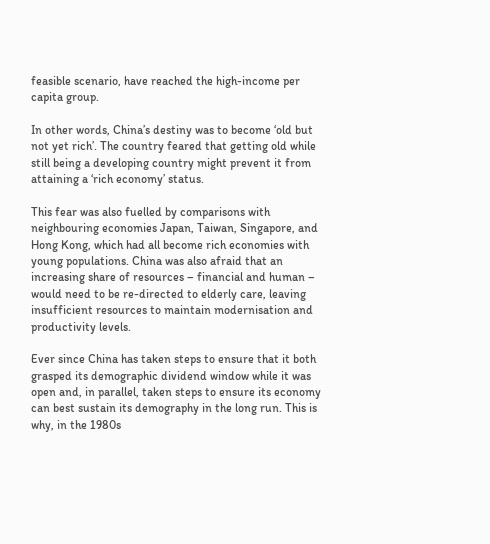feasible scenario, have reached the high-income per capita group.

In other words, China’s destiny was to become ‘old but not yet rich’. The country feared that getting old while still being a developing country might prevent it from attaining a ‘rich economy’ status.

This fear was also fuelled by comparisons with neighbouring economies Japan, Taiwan, Singapore, and Hong Kong, which had all become rich economies with young populations. China was also afraid that an increasing share of resources – financial and human – would need to be re-directed to elderly care, leaving insufficient resources to maintain modernisation and productivity levels.

Ever since China has taken steps to ensure that it both grasped its demographic dividend window while it was open and, in parallel, taken steps to ensure its economy can best sustain its demography in the long run. This is why, in the 1980s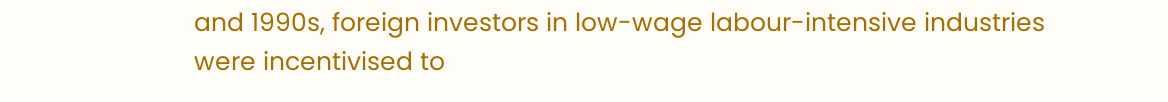and 1990s, foreign investors in low-wage labour-intensive industries were incentivised to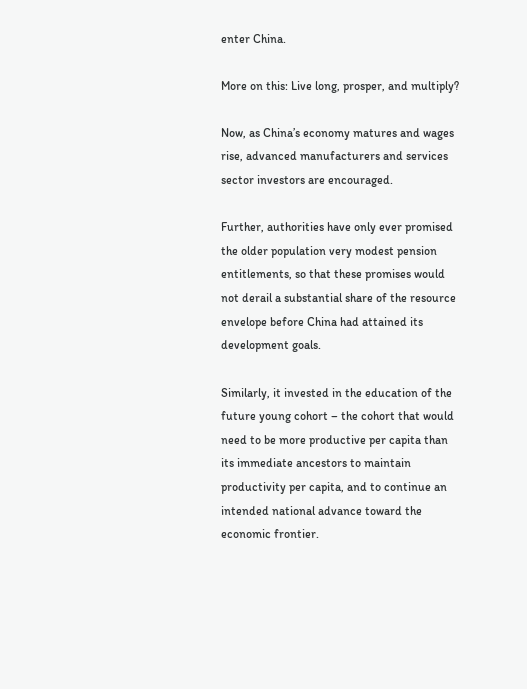enter China.

More on this: Live long, prosper, and multiply?

Now, as China’s economy matures and wages rise, advanced manufacturers and services sector investors are encouraged.

Further, authorities have only ever promised the older population very modest pension entitlements, so that these promises would not derail a substantial share of the resource envelope before China had attained its development goals.

Similarly, it invested in the education of the future young cohort – the cohort that would need to be more productive per capita than its immediate ancestors to maintain productivity per capita, and to continue an intended national advance toward the economic frontier.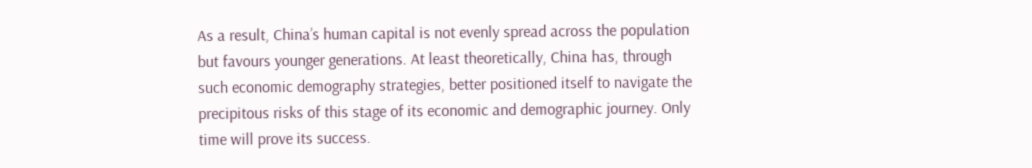As a result, China’s human capital is not evenly spread across the population but favours younger generations. At least theoretically, China has, through such economic demography strategies, better positioned itself to navigate the precipitous risks of this stage of its economic and demographic journey. Only time will prove its success.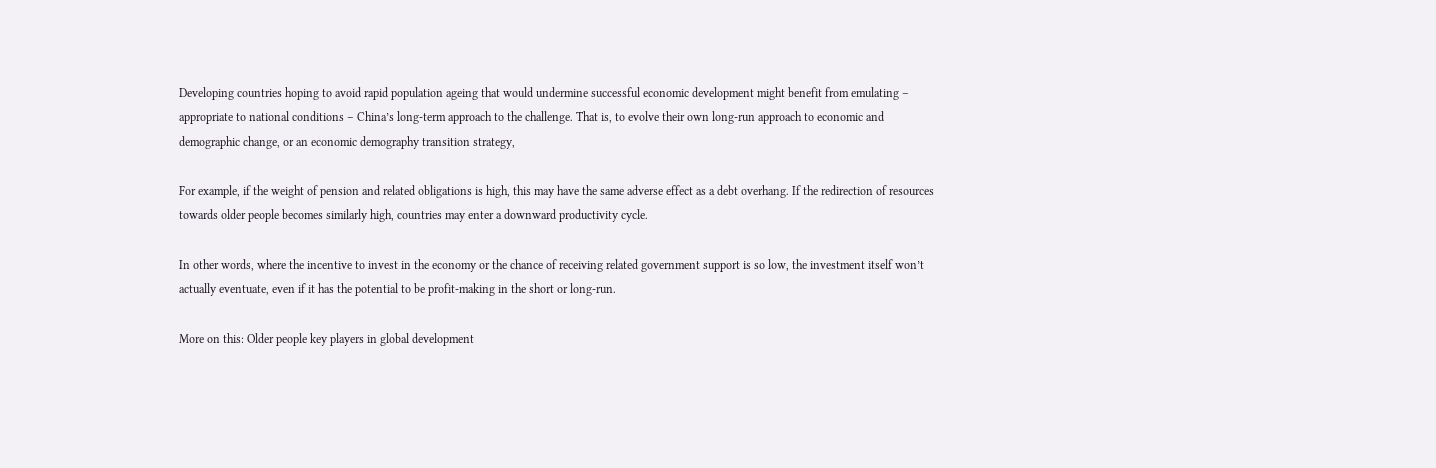Developing countries hoping to avoid rapid population ageing that would undermine successful economic development might benefit from emulating – appropriate to national conditions – China’s long-term approach to the challenge. That is, to evolve their own long-run approach to economic and demographic change, or an economic demography transition strategy,

For example, if the weight of pension and related obligations is high, this may have the same adverse effect as a debt overhang. If the redirection of resources towards older people becomes similarly high, countries may enter a downward productivity cycle.

In other words, where the incentive to invest in the economy or the chance of receiving related government support is so low, the investment itself won’t actually eventuate, even if it has the potential to be profit-making in the short or long-run.

More on this: Older people key players in global development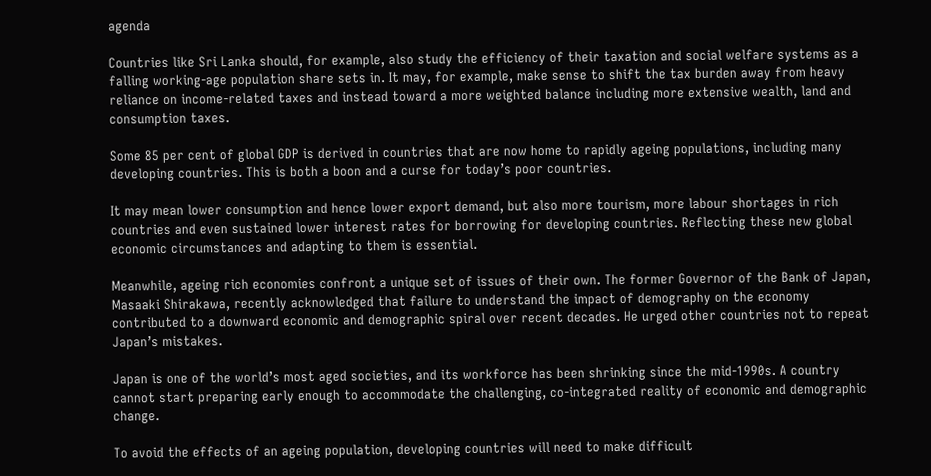agenda

Countries like Sri Lanka should, for example, also study the efficiency of their taxation and social welfare systems as a falling working-age population share sets in. It may, for example, make sense to shift the tax burden away from heavy reliance on income-related taxes and instead toward a more weighted balance including more extensive wealth, land and consumption taxes.

Some 85 per cent of global GDP is derived in countries that are now home to rapidly ageing populations, including many developing countries. This is both a boon and a curse for today’s poor countries.

It may mean lower consumption and hence lower export demand, but also more tourism, more labour shortages in rich countries and even sustained lower interest rates for borrowing for developing countries. Reflecting these new global economic circumstances and adapting to them is essential.

Meanwhile, ageing rich economies confront a unique set of issues of their own. The former Governor of the Bank of Japan, Masaaki Shirakawa, recently acknowledged that failure to understand the impact of demography on the economy contributed to a downward economic and demographic spiral over recent decades. He urged other countries not to repeat Japan’s mistakes.

Japan is one of the world’s most aged societies, and its workforce has been shrinking since the mid-1990s. A country cannot start preparing early enough to accommodate the challenging, co-integrated reality of economic and demographic change.

To avoid the effects of an ageing population, developing countries will need to make difficult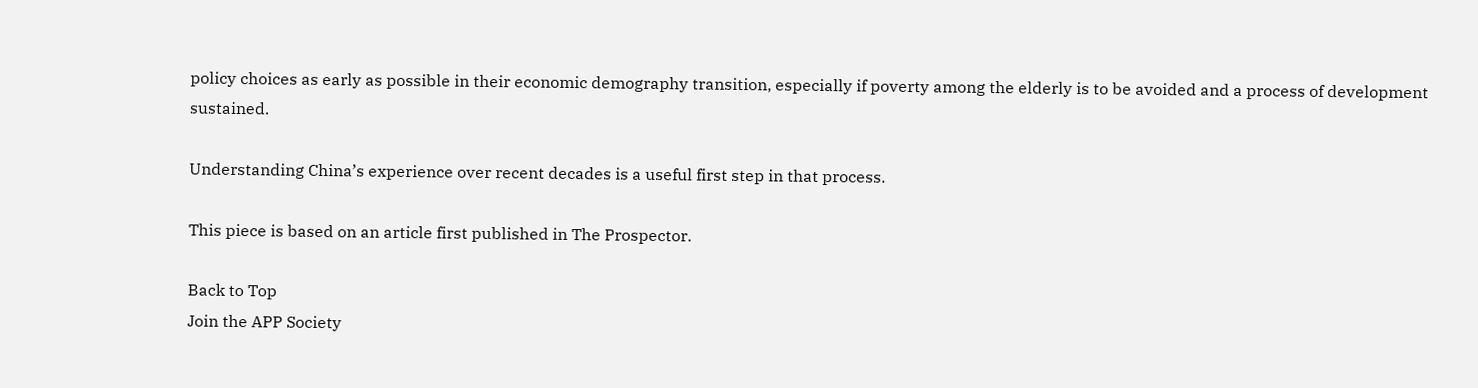policy choices as early as possible in their economic demography transition, especially if poverty among the elderly is to be avoided and a process of development sustained.

Understanding China’s experience over recent decades is a useful first step in that process.

This piece is based on an article first published in The Prospector.

Back to Top
Join the APP Society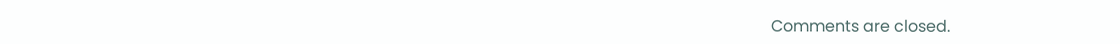Comments are closed.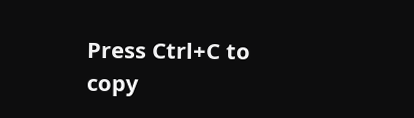Press Ctrl+C to copy